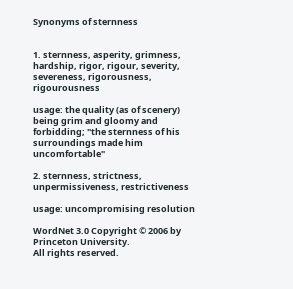Synonyms of sternness


1. sternness, asperity, grimness, hardship, rigor, rigour, severity, severeness, rigorousness, rigourousness

usage: the quality (as of scenery) being grim and gloomy and forbidding; "the sternness of his surroundings made him uncomfortable"

2. sternness, strictness, unpermissiveness, restrictiveness

usage: uncompromising resolution

WordNet 3.0 Copyright © 2006 by Princeton University.
All rights reserved.